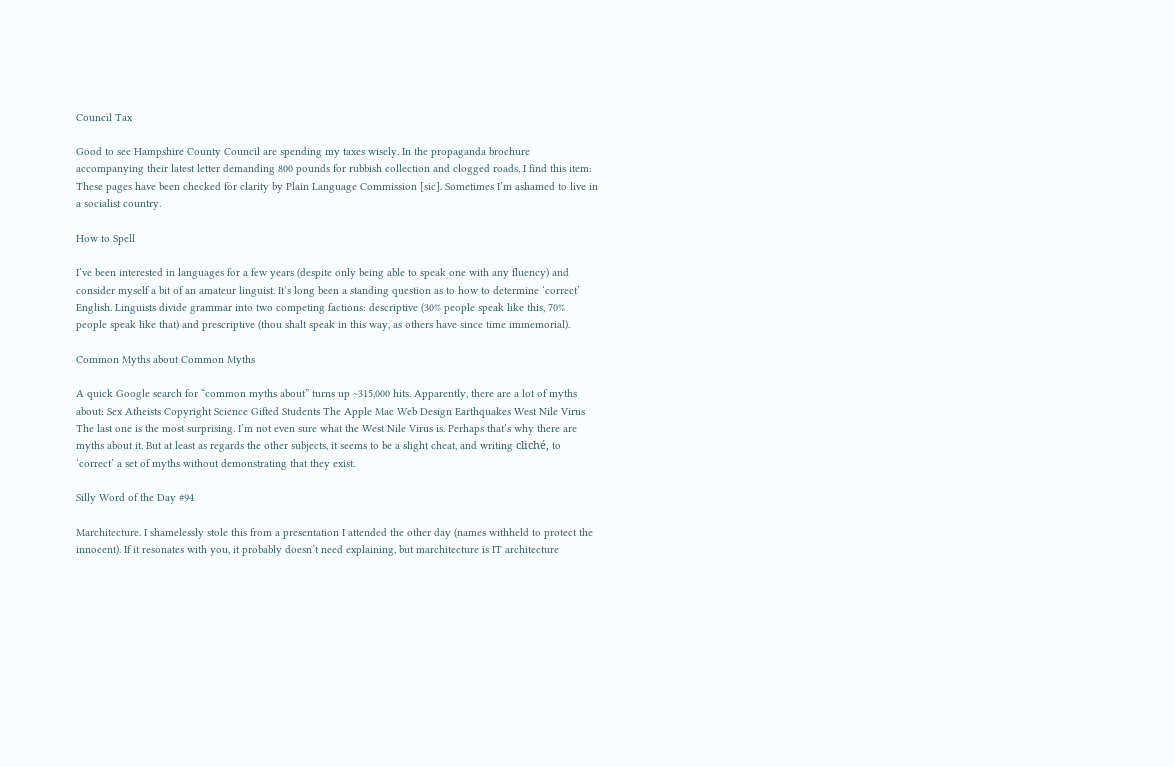Council Tax

Good to see Hampshire County Council are spending my taxes wisely. In the propaganda brochure accompanying their latest letter demanding 800 pounds for rubbish collection and clogged roads, I find this item: These pages have been checked for clarity by Plain Language Commission [sic]. Sometimes I’m ashamed to live in a socialist country.

How to Spell

I’ve been interested in languages for a few years (despite only being able to speak one with any fluency) and consider myself a bit of an amateur linguist. It’s long been a standing question as to how to determine ‘correct’ English. Linguists divide grammar into two competing factions: descriptive (30% people speak like this, 70% people speak like that) and prescriptive (thou shalt speak in this way, as others have since time immemorial).

Common Myths about Common Myths

A quick Google search for “common myths about” turns up ~315,000 hits. Apparently, there are a lot of myths about: Sex Atheists Copyright Science Gifted Students The Apple Mac Web Design Earthquakes West Nile Virus The last one is the most surprising. I’m not even sure what the West Nile Virus is. Perhaps that’s why there are myths about it. But at least as regards the other subjects, it seems to be a slight cheat, and writing cliché, to ‘correct’ a set of myths without demonstrating that they exist.

Silly Word of the Day #94

Marchitecture. I shamelessly stole this from a presentation I attended the other day (names withheld to protect the innocent). If it resonates with you, it probably doesn’t need explaining, but marchitecture is IT architecture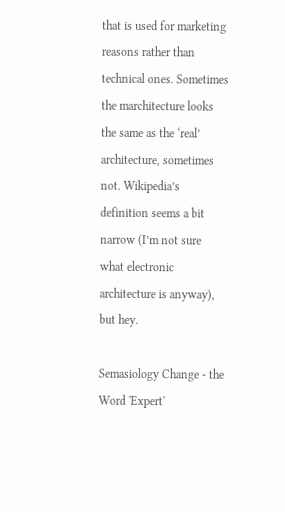that is used for marketing reasons rather than technical ones. Sometimes the marchitecture looks the same as the ‘real’ architecture, sometimes not. Wikipedia’s definition seems a bit narrow (I’m not sure what electronic architecture is anyway), but hey.

Semasiology Change - the Word 'Expert'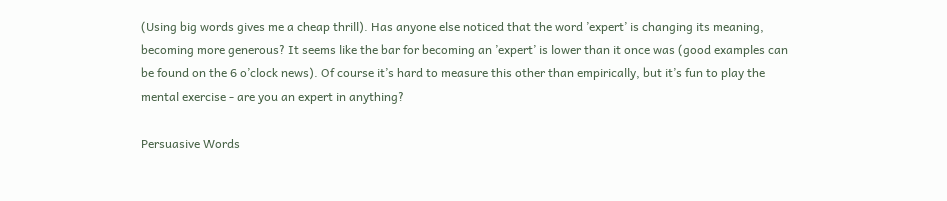(Using big words gives me a cheap thrill). Has anyone else noticed that the word ’expert’ is changing its meaning, becoming more generous? It seems like the bar for becoming an ’expert’ is lower than it once was (good examples can be found on the 6 o’clock news). Of course it’s hard to measure this other than empirically, but it’s fun to play the mental exercise - are you an expert in anything?

Persuasive Words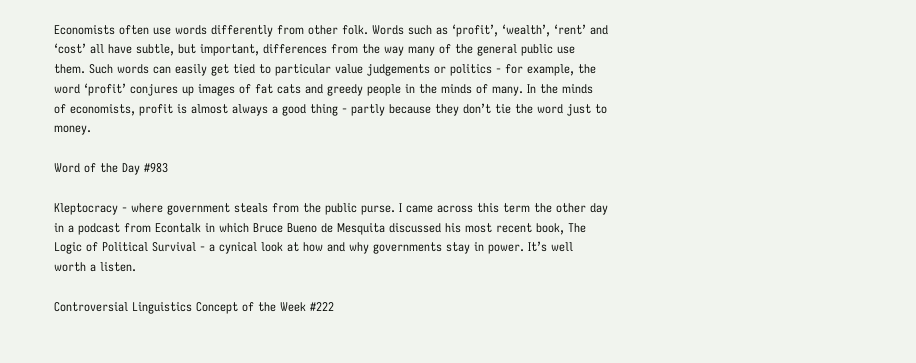Economists often use words differently from other folk. Words such as ‘profit’, ‘wealth’, ‘rent’ and ‘cost’ all have subtle, but important, differences from the way many of the general public use them. Such words can easily get tied to particular value judgements or politics - for example, the word ‘profit’ conjures up images of fat cats and greedy people in the minds of many. In the minds of economists, profit is almost always a good thing - partly because they don’t tie the word just to money.

Word of the Day #983

Kleptocracy - where government steals from the public purse. I came across this term the other day in a podcast from Econtalk in which Bruce Bueno de Mesquita discussed his most recent book, The Logic of Political Survival - a cynical look at how and why governments stay in power. It’s well worth a listen.

Controversial Linguistics Concept of the Week #222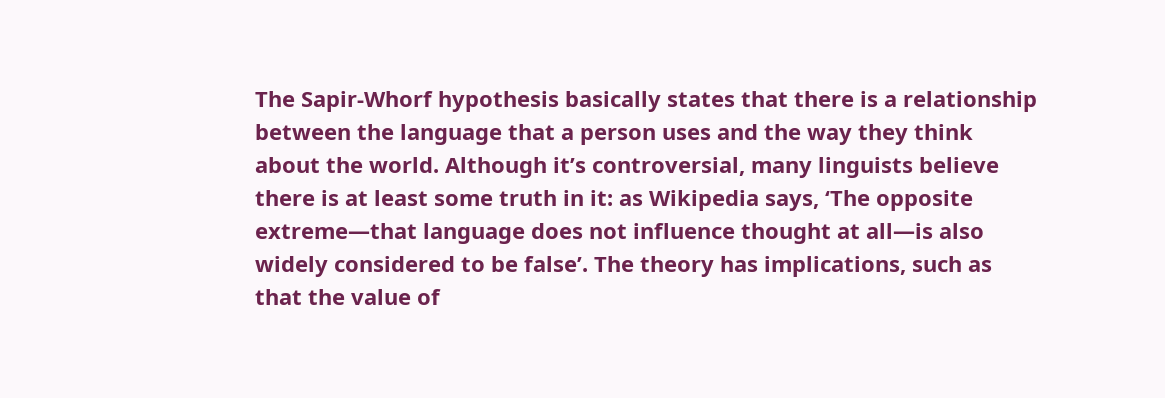The Sapir-Whorf hypothesis basically states that there is a relationship between the language that a person uses and the way they think about the world. Although it’s controversial, many linguists believe there is at least some truth in it: as Wikipedia says, ‘The opposite extreme—that language does not influence thought at all—is also widely considered to be false’. The theory has implications, such as that the value of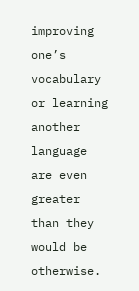improving one’s vocabulary or learning another language are even greater than they would be otherwise.